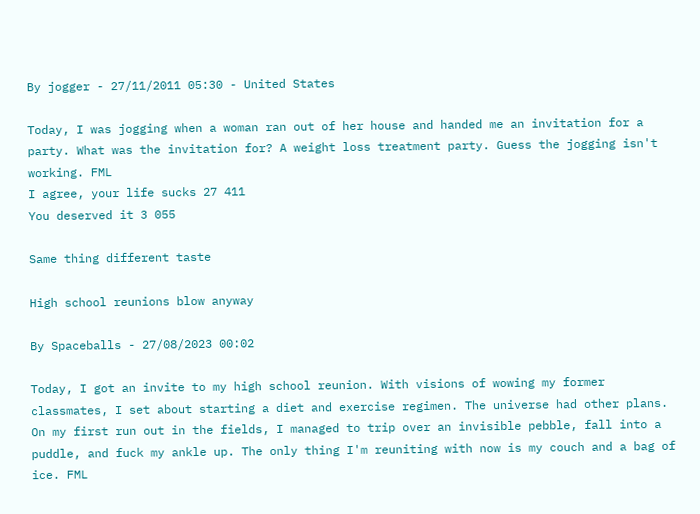By jogger - 27/11/2011 05:30 - United States

Today, I was jogging when a woman ran out of her house and handed me an invitation for a party. What was the invitation for? A weight loss treatment party. Guess the jogging isn't working. FML
I agree, your life sucks 27 411
You deserved it 3 055

Same thing different taste

High school reunions blow anyway

By Spaceballs - 27/08/2023 00:02

Today, I got an invite to my high school reunion. With visions of wowing my former classmates, I set about starting a diet and exercise regimen. The universe had other plans. On my first run out in the fields, I managed to trip over an invisible pebble, fall into a puddle, and fuck my ankle up. The only thing I'm reuniting with now is my couch and a bag of ice. FML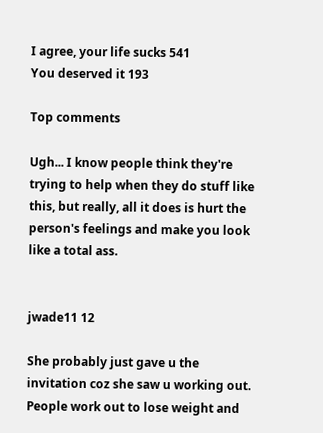I agree, your life sucks 541
You deserved it 193

Top comments

Ugh... I know people think they're trying to help when they do stuff like this, but really, all it does is hurt the person's feelings and make you look like a total ass.


jwade11 12

She probably just gave u the invitation coz she saw u working out. People work out to lose weight and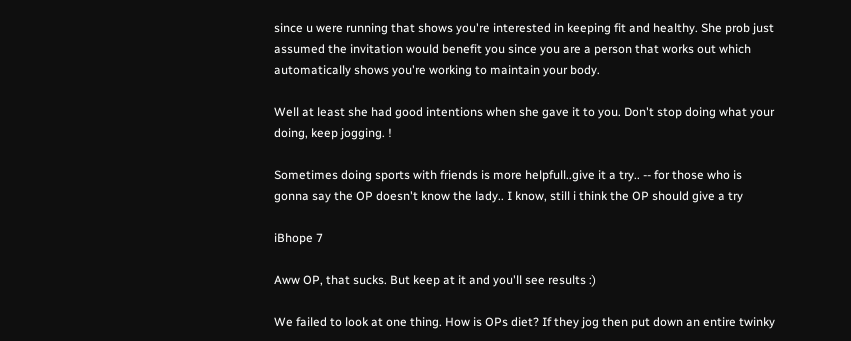since u were running that shows you're interested in keeping fit and healthy. She prob just assumed the invitation would benefit you since you are a person that works out which automatically shows you're working to maintain your body.

Well at least she had good intentions when she gave it to you. Don't stop doing what your doing, keep jogging. !

Sometimes doing sports with friends is more helpfull..give it a try.. -- for those who is gonna say the OP doesn't know the lady.. I know, still i think the OP should give a try

iBhope 7

Aww OP, that sucks. But keep at it and you'll see results :)

We failed to look at one thing. How is OPs diet? If they jog then put down an entire twinky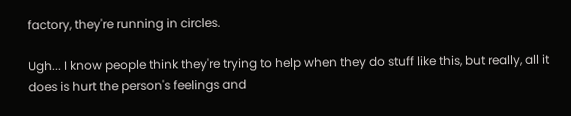factory, they're running in circles.

Ugh... I know people think they're trying to help when they do stuff like this, but really, all it does is hurt the person's feelings and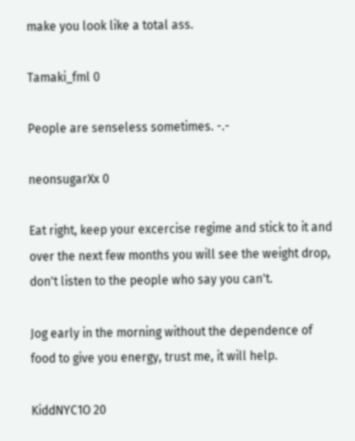make you look like a total ass.

Tamaki_fml 0

People are senseless sometimes. -.-

neonsugarXx 0

Eat right, keep your excercise regime and stick to it and over the next few months you will see the weight drop, don't listen to the people who say you can't.

Jog early in the morning without the dependence of food to give you energy, trust me, it will help.

KiddNYC1O 20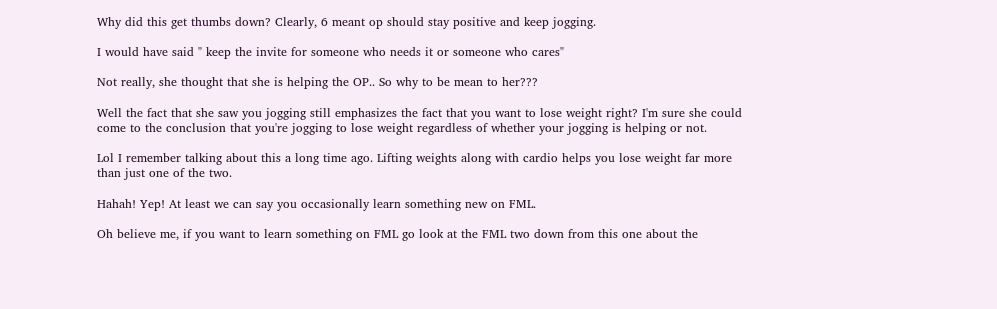Why did this get thumbs down? Clearly, 6 meant op should stay positive and keep jogging.

I would have said " keep the invite for someone who needs it or someone who cares"

Not really, she thought that she is helping the OP.. So why to be mean to her???

Well the fact that she saw you jogging still emphasizes the fact that you want to lose weight right? I'm sure she could come to the conclusion that you're jogging to lose weight regardless of whether your jogging is helping or not.

Lol I remember talking about this a long time ago. Lifting weights along with cardio helps you lose weight far more than just one of the two.

Hahah! Yep! At least we can say you occasionally learn something new on FML.

Oh believe me, if you want to learn something on FML go look at the FML two down from this one about the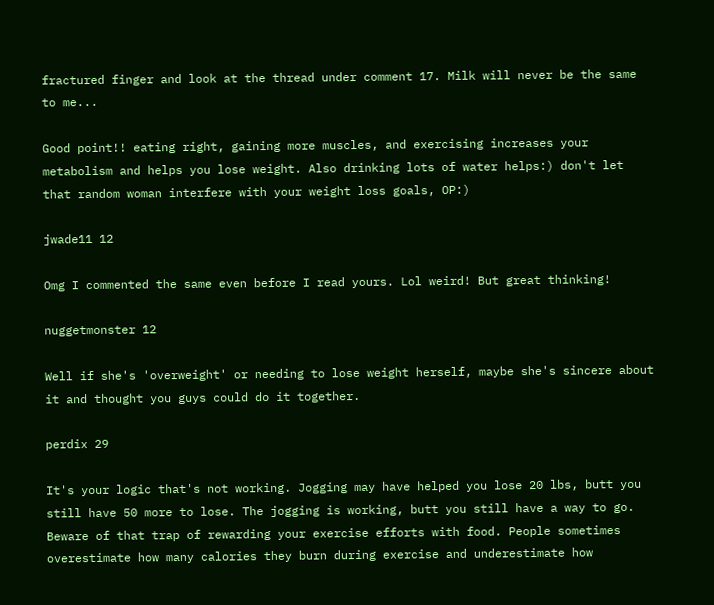fractured finger and look at the thread under comment 17. Milk will never be the same to me...

Good point!! eating right, gaining more muscles, and exercising increases your metabolism and helps you lose weight. Also drinking lots of water helps:) don't let that random woman interfere with your weight loss goals, OP:)

jwade11 12

Omg I commented the same even before I read yours. Lol weird! But great thinking!

nuggetmonster 12

Well if she's 'overweight' or needing to lose weight herself, maybe she's sincere about it and thought you guys could do it together.

perdix 29

It's your logic that's not working. Jogging may have helped you lose 20 lbs, butt you still have 50 more to lose. The jogging is working, butt you still have a way to go. Beware of that trap of rewarding your exercise efforts with food. People sometimes overestimate how many calories they burn during exercise and underestimate how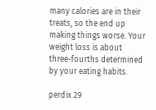many calories are in their treats, so the end up making things worse. Your weight loss is about three-fourths determined by your eating habits.

perdix 29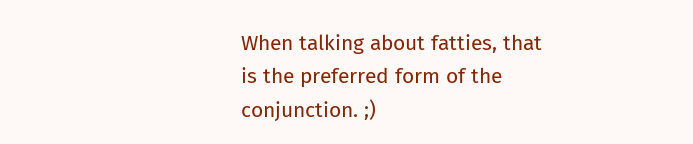When talking about fatties, that is the preferred form of the conjunction. ;)